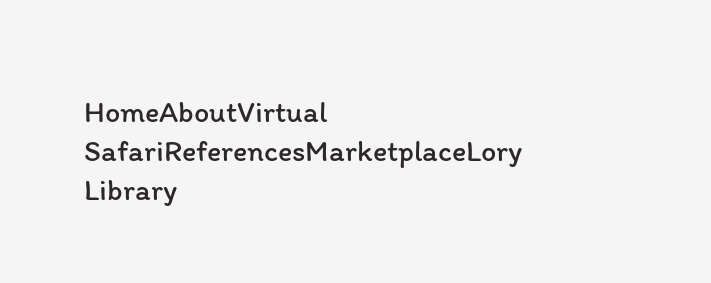HomeAboutVirtual SafariReferencesMarketplaceLory Library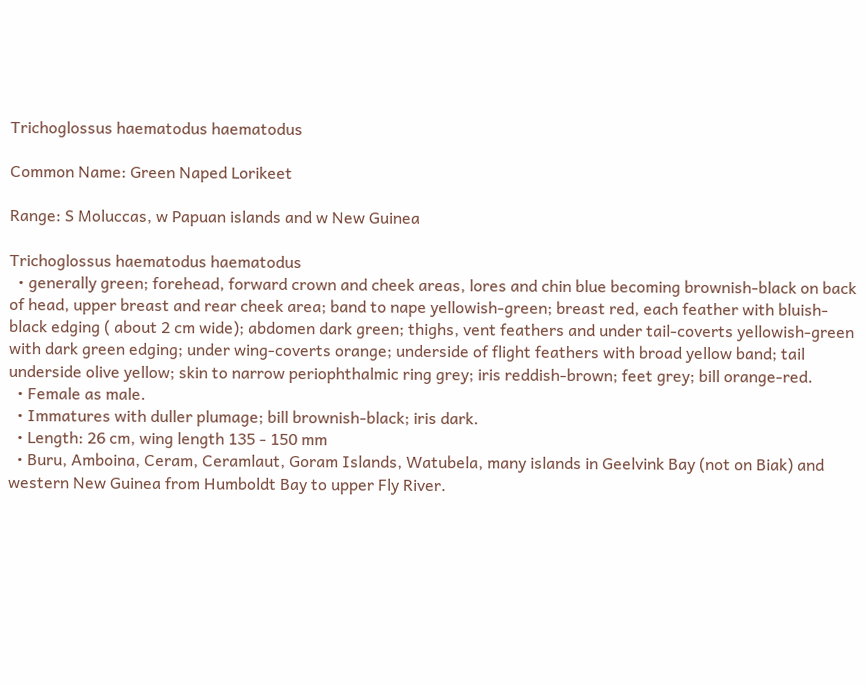Trichoglossus haematodus haematodus

Common Name: Green Naped Lorikeet

Range: S Moluccas, w Papuan islands and w New Guinea

Trichoglossus haematodus haematodus
  • generally green; forehead, forward crown and cheek areas, lores and chin blue becoming brownish-black on back of head, upper breast and rear cheek area; band to nape yellowish-green; breast red, each feather with bluish-black edging ( about 2 cm wide); abdomen dark green; thighs, vent feathers and under tail-coverts yellowish-green with dark green edging; under wing-coverts orange; underside of flight feathers with broad yellow band; tail underside olive yellow; skin to narrow periophthalmic ring grey; iris reddish-brown; feet grey; bill orange-red.
  • Female as male.
  • Immatures with duller plumage; bill brownish-black; iris dark.
  • Length: 26 cm, wing length 135 - 150 mm
  • Buru, Amboina, Ceram, Ceramlaut, Goram Islands, Watubela, many islands in Geelvink Bay (not on Biak) and western New Guinea from Humboldt Bay to upper Fly River.